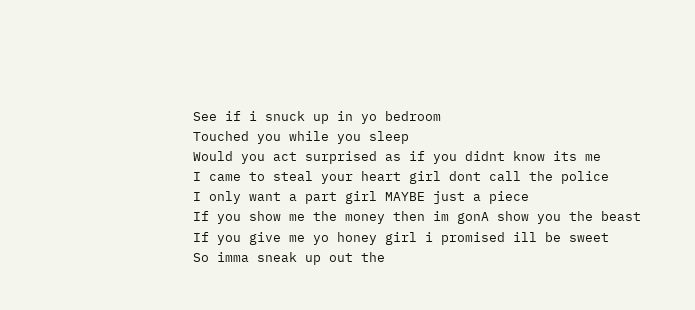See if i snuck up in yo bedroom
Touched you while you sleep
Would you act surprised as if you didnt know its me
I came to steal your heart girl dont call the police
I only want a part girl MAYBE just a piece
If you show me the money then im gonA show you the beast
If you give me yo honey girl i promised ill be sweet
So imma sneak up out the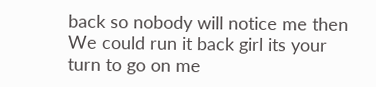back so nobody will notice me then
We could run it back girl its your turn to go on me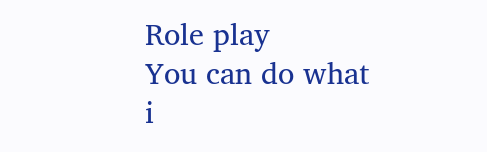Role play
You can do what i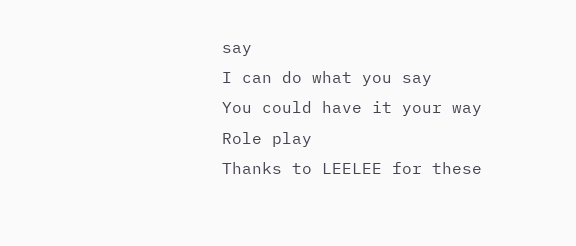say
I can do what you say
You could have it your way
Role play
Thanks to LEELEE for these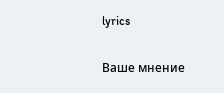lyrics

Ваше мнение